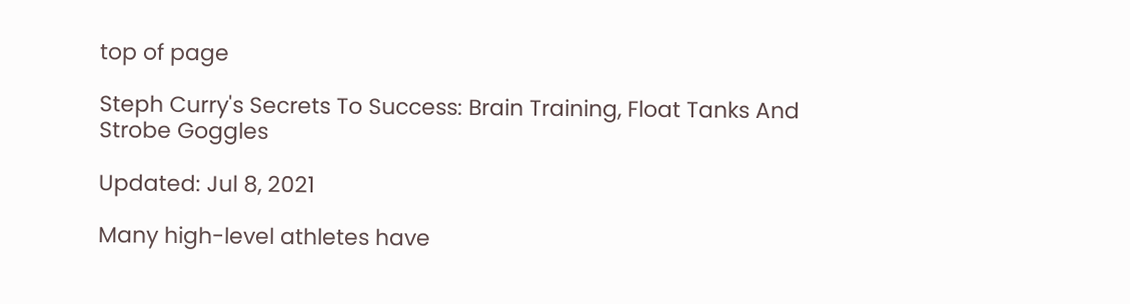top of page

Steph Curry's Secrets To Success: Brain Training, Float Tanks And Strobe Goggles

Updated: Jul 8, 2021

Many high-level athletes have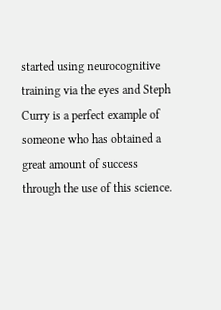started using neurocognitive training via the eyes and Steph Curry is a perfect example of someone who has obtained a great amount of success through the use of this science.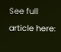See full article here: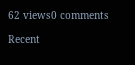62 views0 comments

Recent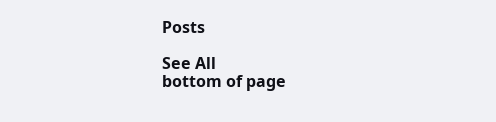Posts

See All
bottom of page